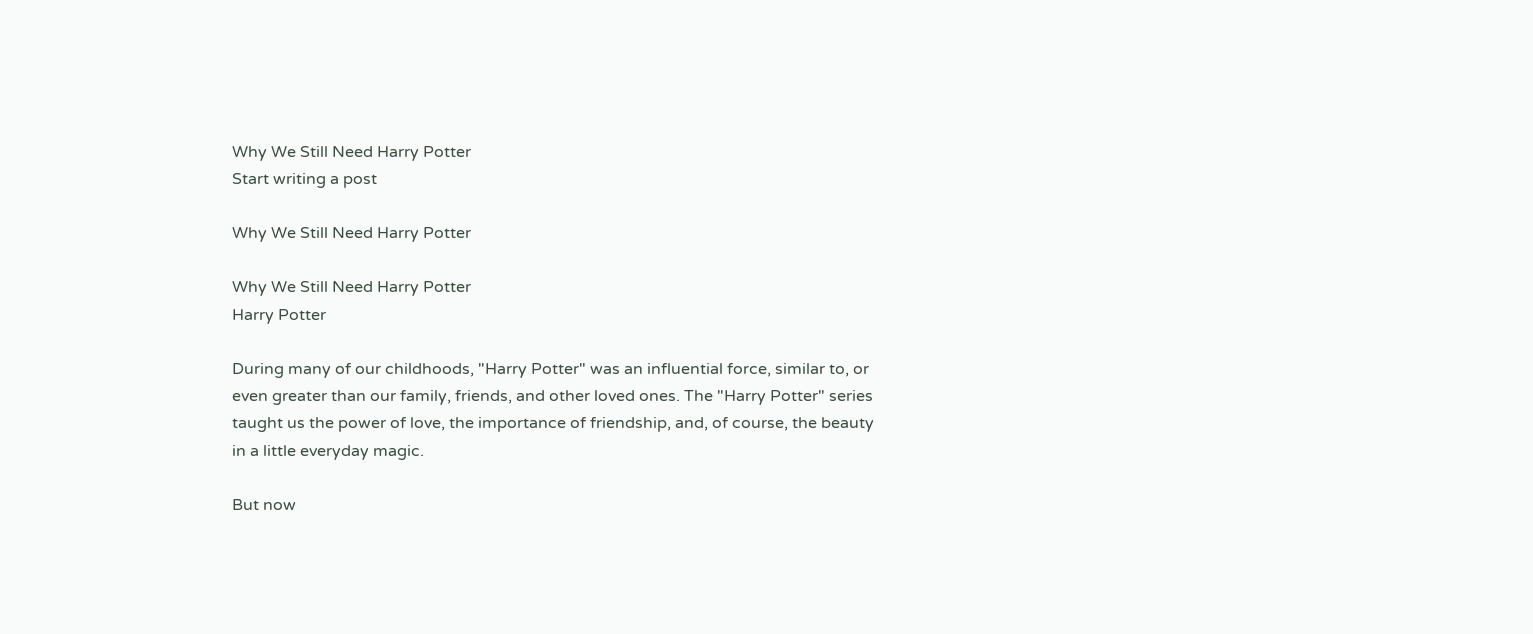Why We Still Need Harry Potter
Start writing a post

Why We Still Need Harry Potter

Why We Still Need Harry Potter
Harry Potter

During many of our childhoods, "Harry Potter" was an influential force, similar to, or even greater than our family, friends, and other loved ones. The "Harry Potter" series taught us the power of love, the importance of friendship, and, of course, the beauty in a little everyday magic.

But now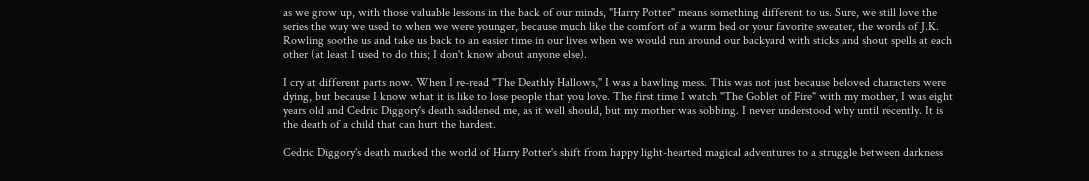as we grow up, with those valuable lessons in the back of our minds, "Harry Potter" means something different to us. Sure, we still love the series the way we used to when we were younger, because much like the comfort of a warm bed or your favorite sweater, the words of J.K. Rowling soothe us and take us back to an easier time in our lives when we would run around our backyard with sticks and shout spells at each other (at least I used to do this; I don't know about anyone else).

I cry at different parts now. When I re-read "The Deathly Hallows," I was a bawling mess. This was not just because beloved characters were dying, but because I know what it is like to lose people that you love. The first time I watch "The Goblet of Fire" with my mother, I was eight years old and Cedric Diggory's death saddened me, as it well should, but my mother was sobbing. I never understood why until recently. It is the death of a child that can hurt the hardest.

Cedric Diggory's death marked the world of Harry Potter's shift from happy light-hearted magical adventures to a struggle between darkness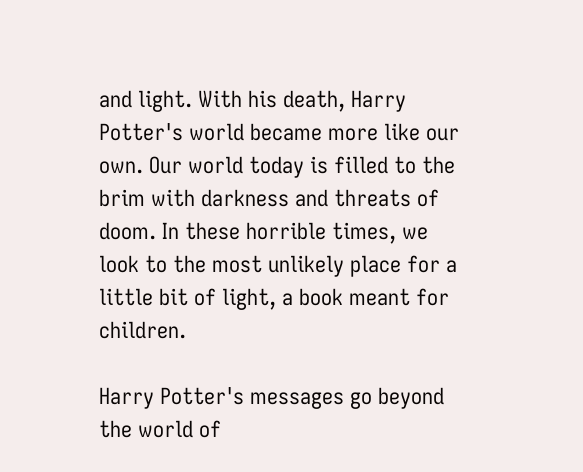and light. With his death, Harry Potter's world became more like our own. Our world today is filled to the brim with darkness and threats of doom. In these horrible times, we look to the most unlikely place for a little bit of light, a book meant for children.

Harry Potter's messages go beyond the world of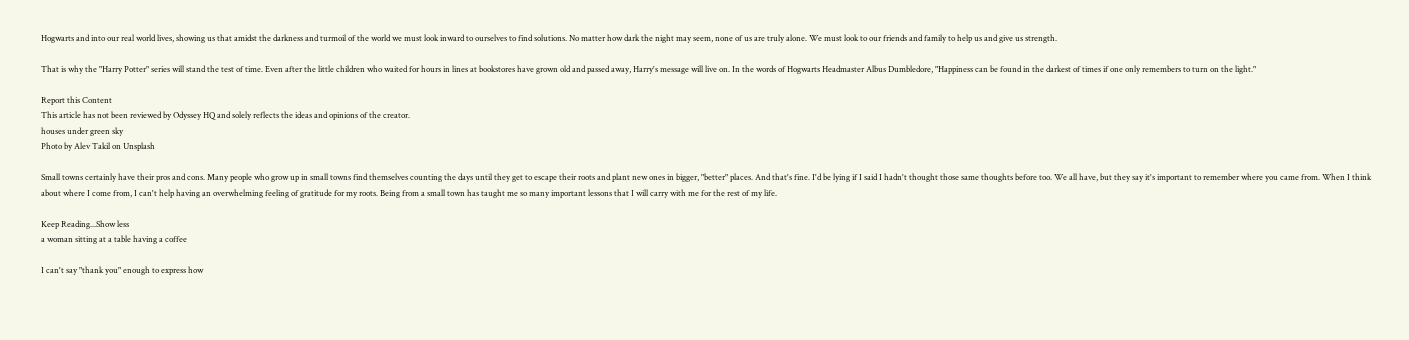Hogwarts and into our real world lives, showing us that amidst the darkness and turmoil of the world we must look inward to ourselves to find solutions. No matter how dark the night may seem, none of us are truly alone. We must look to our friends and family to help us and give us strength.

That is why the "Harry Potter" series will stand the test of time. Even after the little children who waited for hours in lines at bookstores have grown old and passed away, Harry's message will live on. In the words of Hogwarts Headmaster Albus Dumbledore, "Happiness can be found in the darkest of times if one only remembers to turn on the light."

Report this Content
This article has not been reviewed by Odyssey HQ and solely reflects the ideas and opinions of the creator.
houses under green sky
Photo by Alev Takil on Unsplash

Small towns certainly have their pros and cons. Many people who grow up in small towns find themselves counting the days until they get to escape their roots and plant new ones in bigger, "better" places. And that's fine. I'd be lying if I said I hadn't thought those same thoughts before too. We all have, but they say it's important to remember where you came from. When I think about where I come from, I can't help having an overwhelming feeling of gratitude for my roots. Being from a small town has taught me so many important lessons that I will carry with me for the rest of my life.

Keep Reading...Show less
a woman sitting at a table having a coffee

I can't say "thank you" enough to express how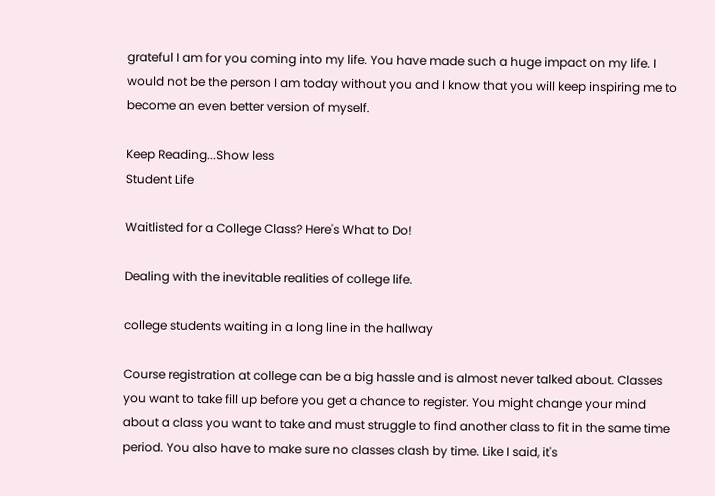grateful I am for you coming into my life. You have made such a huge impact on my life. I would not be the person I am today without you and I know that you will keep inspiring me to become an even better version of myself.

Keep Reading...Show less
Student Life

Waitlisted for a College Class? Here's What to Do!

Dealing with the inevitable realities of college life.

college students waiting in a long line in the hallway

Course registration at college can be a big hassle and is almost never talked about. Classes you want to take fill up before you get a chance to register. You might change your mind about a class you want to take and must struggle to find another class to fit in the same time period. You also have to make sure no classes clash by time. Like I said, it's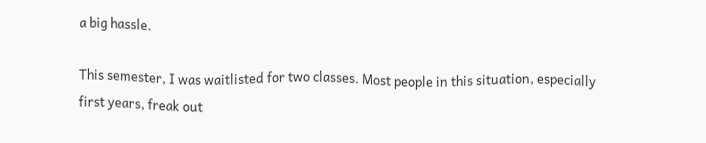a big hassle.

This semester, I was waitlisted for two classes. Most people in this situation, especially first years, freak out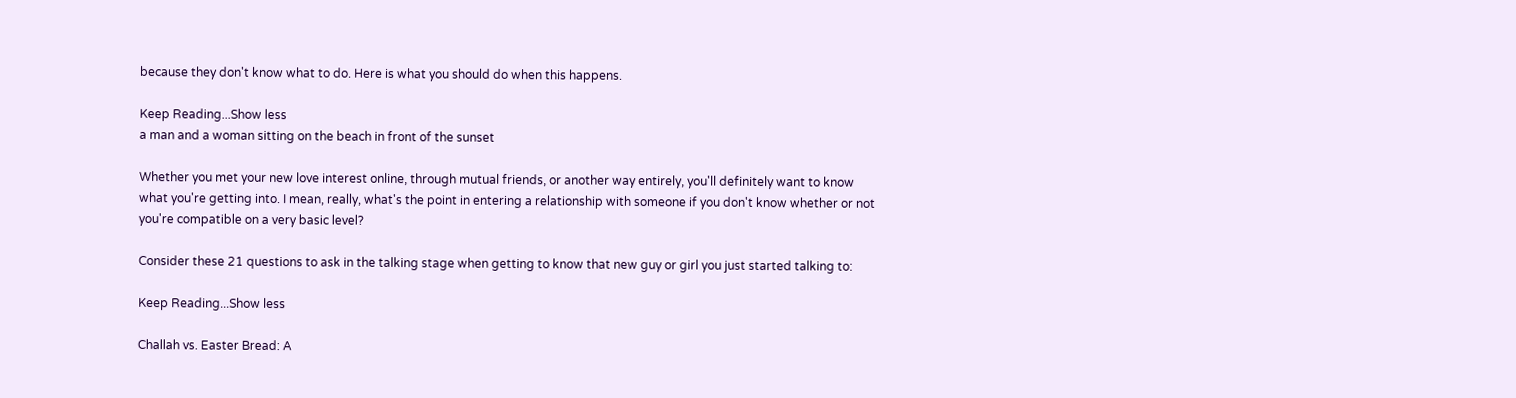because they don't know what to do. Here is what you should do when this happens.

Keep Reading...Show less
a man and a woman sitting on the beach in front of the sunset

Whether you met your new love interest online, through mutual friends, or another way entirely, you'll definitely want to know what you're getting into. I mean, really, what's the point in entering a relationship with someone if you don't know whether or not you're compatible on a very basic level?

Consider these 21 questions to ask in the talking stage when getting to know that new guy or girl you just started talking to:

Keep Reading...Show less

Challah vs. Easter Bread: A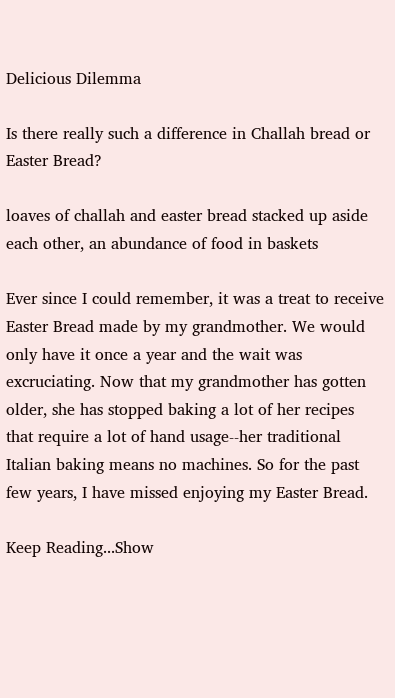Delicious Dilemma

Is there really such a difference in Challah bread or Easter Bread?

loaves of challah and easter bread stacked up aside each other, an abundance of food in baskets

Ever since I could remember, it was a treat to receive Easter Bread made by my grandmother. We would only have it once a year and the wait was excruciating. Now that my grandmother has gotten older, she has stopped baking a lot of her recipes that require a lot of hand usage--her traditional Italian baking means no machines. So for the past few years, I have missed enjoying my Easter Bread.

Keep Reading...Show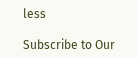less

Subscribe to Our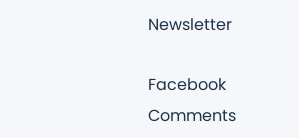Newsletter

Facebook Comments